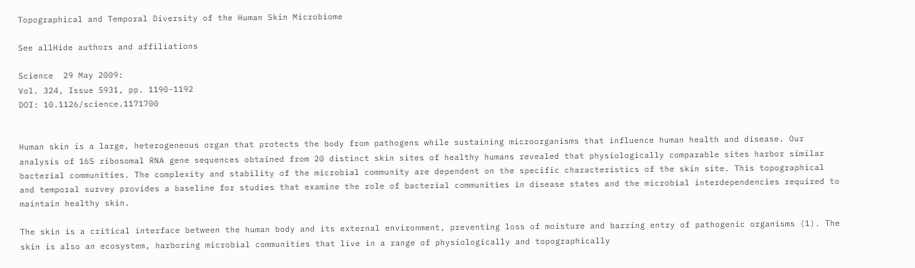Topographical and Temporal Diversity of the Human Skin Microbiome

See allHide authors and affiliations

Science  29 May 2009:
Vol. 324, Issue 5931, pp. 1190-1192
DOI: 10.1126/science.1171700


Human skin is a large, heterogeneous organ that protects the body from pathogens while sustaining microorganisms that influence human health and disease. Our analysis of 16S ribosomal RNA gene sequences obtained from 20 distinct skin sites of healthy humans revealed that physiologically comparable sites harbor similar bacterial communities. The complexity and stability of the microbial community are dependent on the specific characteristics of the skin site. This topographical and temporal survey provides a baseline for studies that examine the role of bacterial communities in disease states and the microbial interdependencies required to maintain healthy skin.

The skin is a critical interface between the human body and its external environment, preventing loss of moisture and barring entry of pathogenic organisms (1). The skin is also an ecosystem, harboring microbial communities that live in a range of physiologically and topographically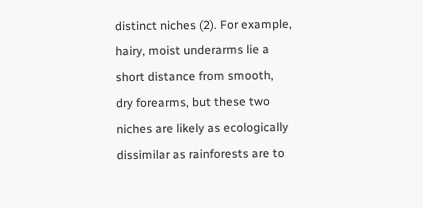distinct niches (2). For example, hairy, moist underarms lie a short distance from smooth, dry forearms, but these two niches are likely as ecologically dissimilar as rainforests are to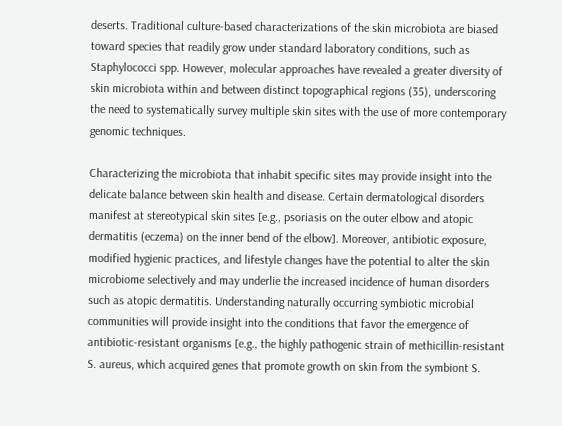deserts. Traditional culture-based characterizations of the skin microbiota are biased toward species that readily grow under standard laboratory conditions, such as Staphylococci spp. However, molecular approaches have revealed a greater diversity of skin microbiota within and between distinct topographical regions (35), underscoring the need to systematically survey multiple skin sites with the use of more contemporary genomic techniques.

Characterizing the microbiota that inhabit specific sites may provide insight into the delicate balance between skin health and disease. Certain dermatological disorders manifest at stereotypical skin sites [e.g., psoriasis on the outer elbow and atopic dermatitis (eczema) on the inner bend of the elbow]. Moreover, antibiotic exposure, modified hygienic practices, and lifestyle changes have the potential to alter the skin microbiome selectively and may underlie the increased incidence of human disorders such as atopic dermatitis. Understanding naturally occurring symbiotic microbial communities will provide insight into the conditions that favor the emergence of antibiotic-resistant organisms [e.g., the highly pathogenic strain of methicillin-resistant S. aureus, which acquired genes that promote growth on skin from the symbiont S.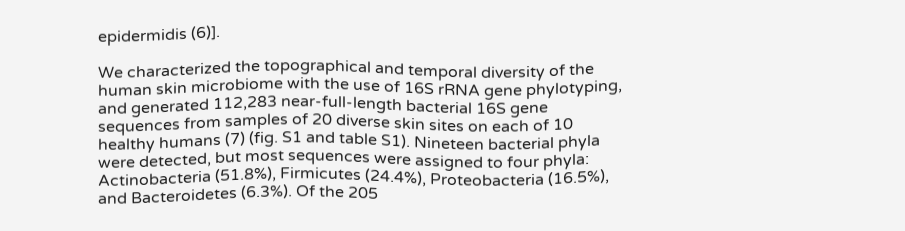epidermidis (6)].

We characterized the topographical and temporal diversity of the human skin microbiome with the use of 16S rRNA gene phylotyping, and generated 112,283 near-full-length bacterial 16S gene sequences from samples of 20 diverse skin sites on each of 10 healthy humans (7) (fig. S1 and table S1). Nineteen bacterial phyla were detected, but most sequences were assigned to four phyla: Actinobacteria (51.8%), Firmicutes (24.4%), Proteobacteria (16.5%), and Bacteroidetes (6.3%). Of the 205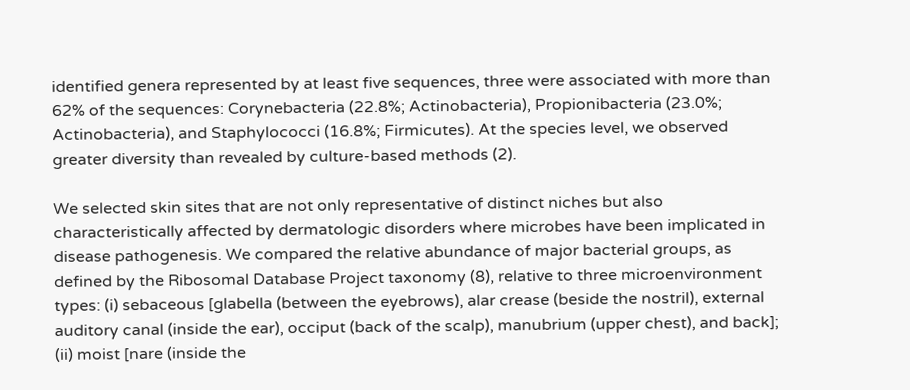identified genera represented by at least five sequences, three were associated with more than 62% of the sequences: Corynebacteria (22.8%; Actinobacteria), Propionibacteria (23.0%; Actinobacteria), and Staphylococci (16.8%; Firmicutes). At the species level, we observed greater diversity than revealed by culture-based methods (2).

We selected skin sites that are not only representative of distinct niches but also characteristically affected by dermatologic disorders where microbes have been implicated in disease pathogenesis. We compared the relative abundance of major bacterial groups, as defined by the Ribosomal Database Project taxonomy (8), relative to three microenvironment types: (i) sebaceous [glabella (between the eyebrows), alar crease (beside the nostril), external auditory canal (inside the ear), occiput (back of the scalp), manubrium (upper chest), and back]; (ii) moist [nare (inside the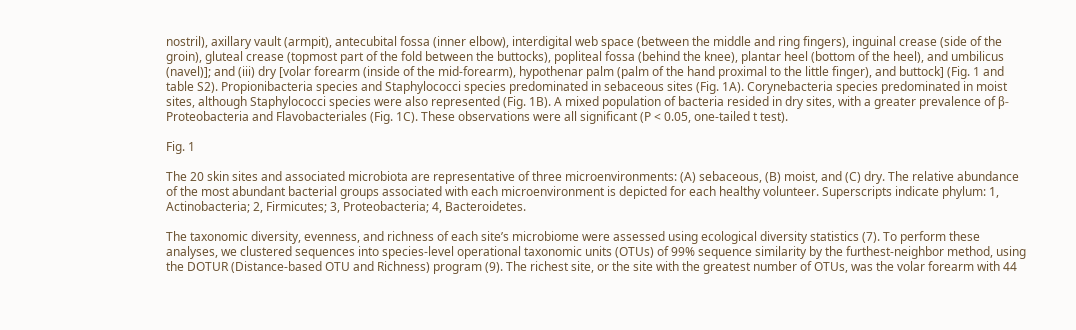nostril), axillary vault (armpit), antecubital fossa (inner elbow), interdigital web space (between the middle and ring fingers), inguinal crease (side of the groin), gluteal crease (topmost part of the fold between the buttocks), popliteal fossa (behind the knee), plantar heel (bottom of the heel), and umbilicus (navel)]; and (iii) dry [volar forearm (inside of the mid-forearm), hypothenar palm (palm of the hand proximal to the little finger), and buttock] (Fig. 1 and table S2). Propionibacteria species and Staphylococci species predominated in sebaceous sites (Fig. 1A). Corynebacteria species predominated in moist sites, although Staphylococci species were also represented (Fig. 1B). A mixed population of bacteria resided in dry sites, with a greater prevalence of β-Proteobacteria and Flavobacteriales (Fig. 1C). These observations were all significant (P < 0.05, one-tailed t test).

Fig. 1

The 20 skin sites and associated microbiota are representative of three microenvironments: (A) sebaceous, (B) moist, and (C) dry. The relative abundance of the most abundant bacterial groups associated with each microenvironment is depicted for each healthy volunteer. Superscripts indicate phylum: 1, Actinobacteria; 2, Firmicutes; 3, Proteobacteria; 4, Bacteroidetes.

The taxonomic diversity, evenness, and richness of each site’s microbiome were assessed using ecological diversity statistics (7). To perform these analyses, we clustered sequences into species-level operational taxonomic units (OTUs) of 99% sequence similarity by the furthest-neighbor method, using the DOTUR (Distance-based OTU and Richness) program (9). The richest site, or the site with the greatest number of OTUs, was the volar forearm with 44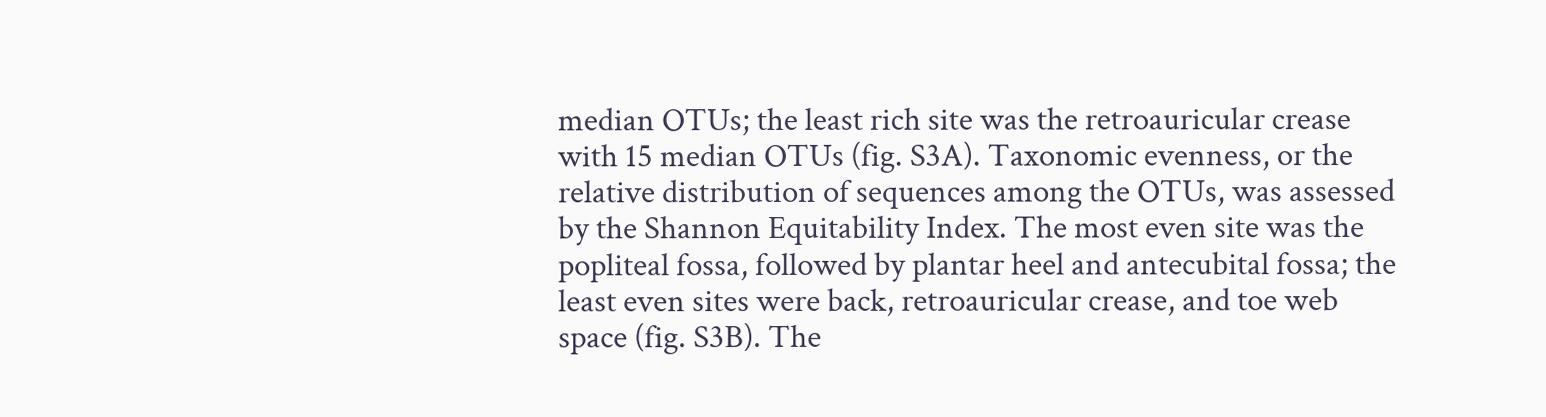median OTUs; the least rich site was the retroauricular crease with 15 median OTUs (fig. S3A). Taxonomic evenness, or the relative distribution of sequences among the OTUs, was assessed by the Shannon Equitability Index. The most even site was the popliteal fossa, followed by plantar heel and antecubital fossa; the least even sites were back, retroauricular crease, and toe web space (fig. S3B). The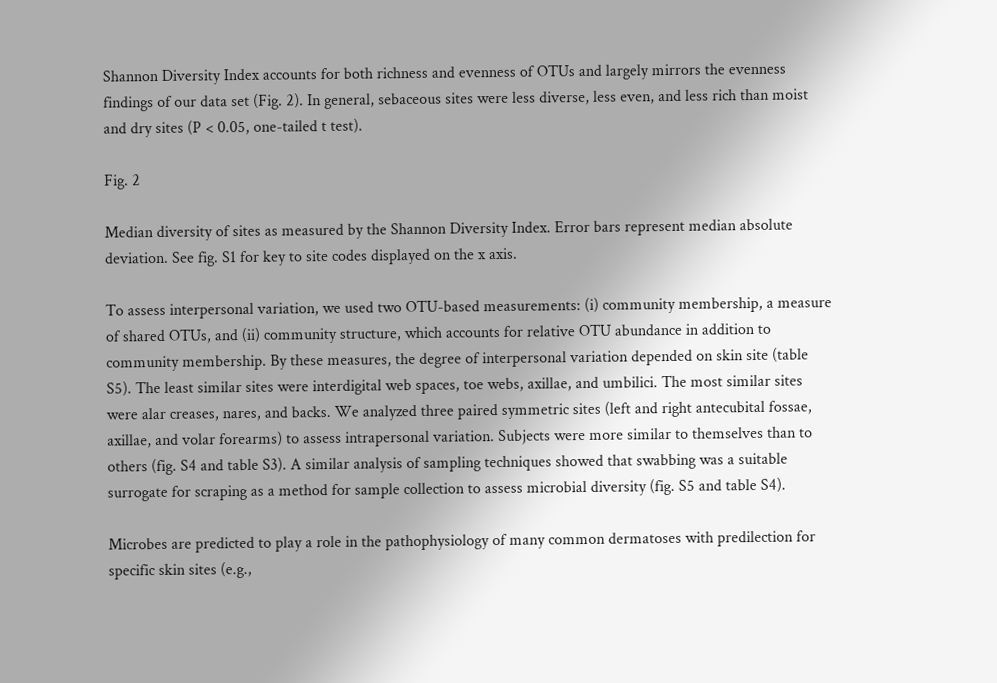Shannon Diversity Index accounts for both richness and evenness of OTUs and largely mirrors the evenness findings of our data set (Fig. 2). In general, sebaceous sites were less diverse, less even, and less rich than moist and dry sites (P < 0.05, one-tailed t test).

Fig. 2

Median diversity of sites as measured by the Shannon Diversity Index. Error bars represent median absolute deviation. See fig. S1 for key to site codes displayed on the x axis.

To assess interpersonal variation, we used two OTU-based measurements: (i) community membership, a measure of shared OTUs, and (ii) community structure, which accounts for relative OTU abundance in addition to community membership. By these measures, the degree of interpersonal variation depended on skin site (table S5). The least similar sites were interdigital web spaces, toe webs, axillae, and umbilici. The most similar sites were alar creases, nares, and backs. We analyzed three paired symmetric sites (left and right antecubital fossae, axillae, and volar forearms) to assess intrapersonal variation. Subjects were more similar to themselves than to others (fig. S4 and table S3). A similar analysis of sampling techniques showed that swabbing was a suitable surrogate for scraping as a method for sample collection to assess microbial diversity (fig. S5 and table S4).

Microbes are predicted to play a role in the pathophysiology of many common dermatoses with predilection for specific skin sites (e.g.,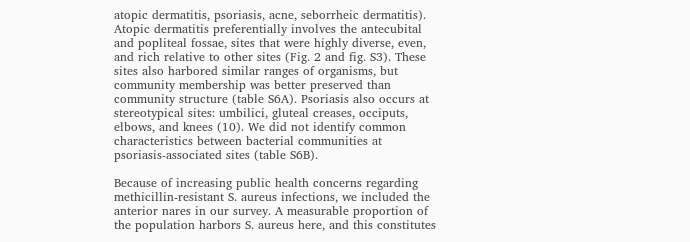atopic dermatitis, psoriasis, acne, seborrheic dermatitis). Atopic dermatitis preferentially involves the antecubital and popliteal fossae, sites that were highly diverse, even, and rich relative to other sites (Fig. 2 and fig. S3). These sites also harbored similar ranges of organisms, but community membership was better preserved than community structure (table S6A). Psoriasis also occurs at stereotypical sites: umbilici, gluteal creases, occiputs, elbows, and knees (10). We did not identify common characteristics between bacterial communities at psoriasis-associated sites (table S6B).

Because of increasing public health concerns regarding methicillin-resistant S. aureus infections, we included the anterior nares in our survey. A measurable proportion of the population harbors S. aureus here, and this constitutes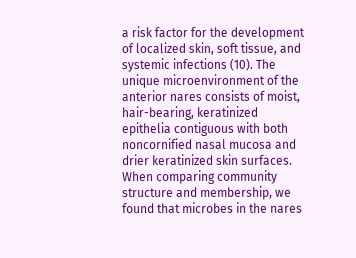a risk factor for the development of localized skin, soft tissue, and systemic infections (10). The unique microenvironment of the anterior nares consists of moist, hair-bearing, keratinized epithelia contiguous with both noncornified nasal mucosa and drier keratinized skin surfaces. When comparing community structure and membership, we found that microbes in the nares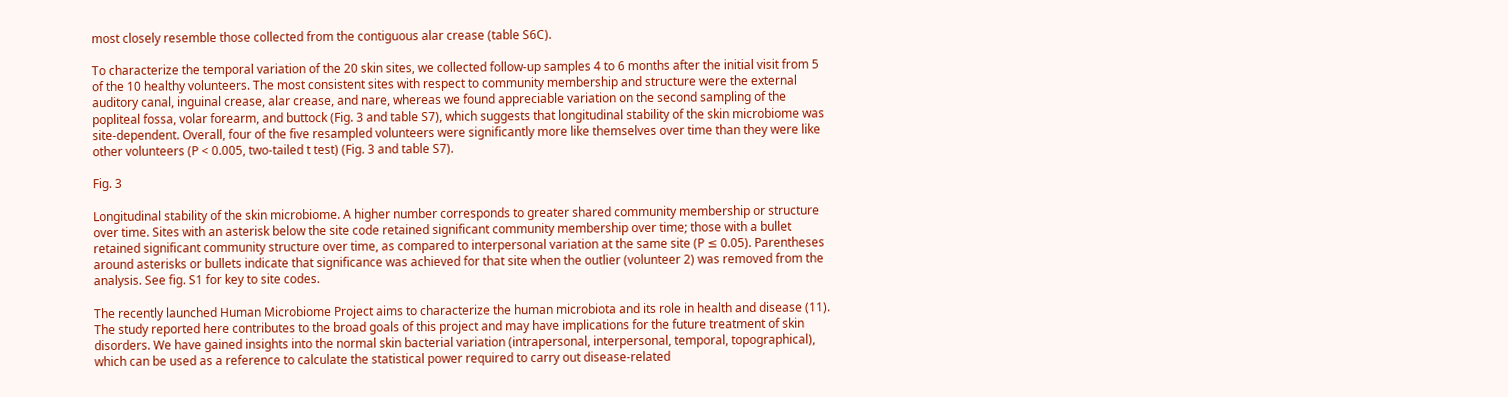most closely resemble those collected from the contiguous alar crease (table S6C).

To characterize the temporal variation of the 20 skin sites, we collected follow-up samples 4 to 6 months after the initial visit from 5 of the 10 healthy volunteers. The most consistent sites with respect to community membership and structure were the external auditory canal, inguinal crease, alar crease, and nare, whereas we found appreciable variation on the second sampling of the popliteal fossa, volar forearm, and buttock (Fig. 3 and table S7), which suggests that longitudinal stability of the skin microbiome was site-dependent. Overall, four of the five resampled volunteers were significantly more like themselves over time than they were like other volunteers (P < 0.005, two-tailed t test) (Fig. 3 and table S7).

Fig. 3

Longitudinal stability of the skin microbiome. A higher number corresponds to greater shared community membership or structure over time. Sites with an asterisk below the site code retained significant community membership over time; those with a bullet retained significant community structure over time, as compared to interpersonal variation at the same site (P ≤ 0.05). Parentheses around asterisks or bullets indicate that significance was achieved for that site when the outlier (volunteer 2) was removed from the analysis. See fig. S1 for key to site codes.

The recently launched Human Microbiome Project aims to characterize the human microbiota and its role in health and disease (11). The study reported here contributes to the broad goals of this project and may have implications for the future treatment of skin disorders. We have gained insights into the normal skin bacterial variation (intrapersonal, interpersonal, temporal, topographical), which can be used as a reference to calculate the statistical power required to carry out disease-related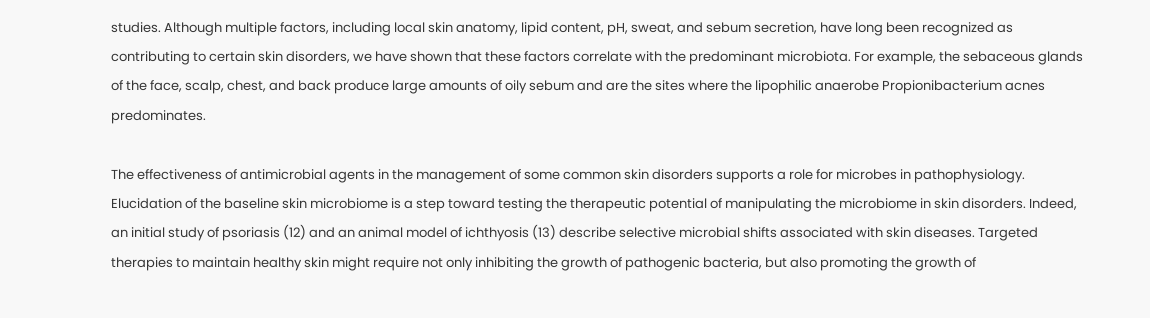studies. Although multiple factors, including local skin anatomy, lipid content, pH, sweat, and sebum secretion, have long been recognized as contributing to certain skin disorders, we have shown that these factors correlate with the predominant microbiota. For example, the sebaceous glands of the face, scalp, chest, and back produce large amounts of oily sebum and are the sites where the lipophilic anaerobe Propionibacterium acnes predominates.

The effectiveness of antimicrobial agents in the management of some common skin disorders supports a role for microbes in pathophysiology. Elucidation of the baseline skin microbiome is a step toward testing the therapeutic potential of manipulating the microbiome in skin disorders. Indeed, an initial study of psoriasis (12) and an animal model of ichthyosis (13) describe selective microbial shifts associated with skin diseases. Targeted therapies to maintain healthy skin might require not only inhibiting the growth of pathogenic bacteria, but also promoting the growth of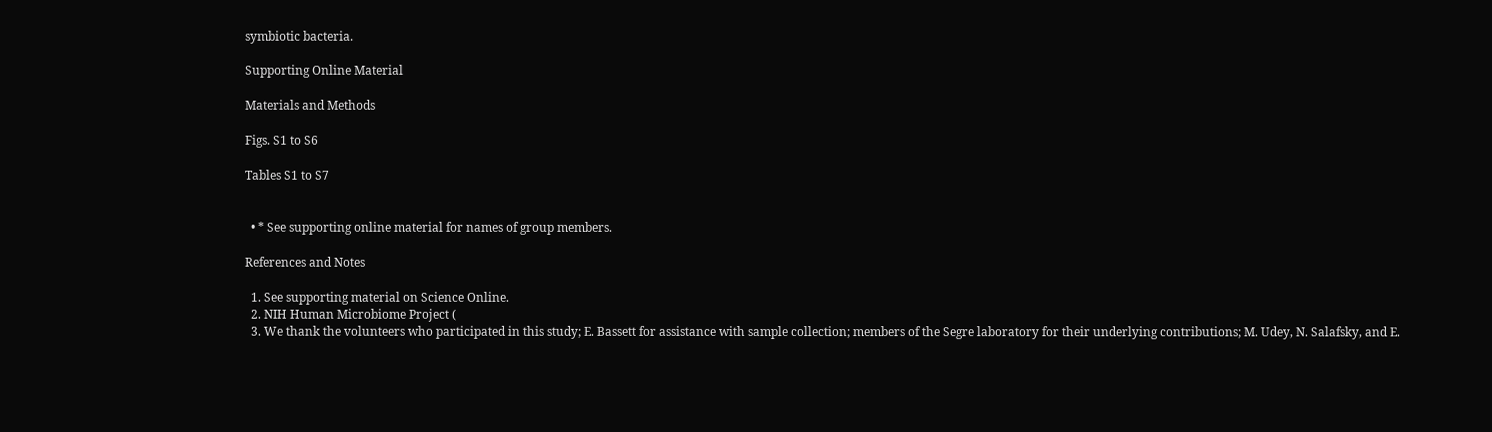symbiotic bacteria.

Supporting Online Material

Materials and Methods

Figs. S1 to S6

Tables S1 to S7


  • * See supporting online material for names of group members.

References and Notes

  1. See supporting material on Science Online.
  2. NIH Human Microbiome Project (
  3. We thank the volunteers who participated in this study; E. Bassett for assistance with sample collection; members of the Segre laboratory for their underlying contributions; M. Udey, N. Salafsky, and E.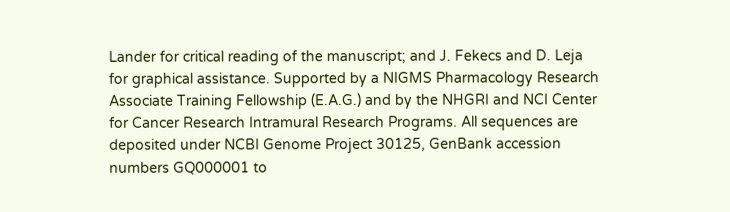Lander for critical reading of the manuscript; and J. Fekecs and D. Leja for graphical assistance. Supported by a NIGMS Pharmacology Research Associate Training Fellowship (E.A.G.) and by the NHGRI and NCI Center for Cancer Research Intramural Research Programs. All sequences are deposited under NCBI Genome Project 30125, GenBank accession numbers GQ000001 to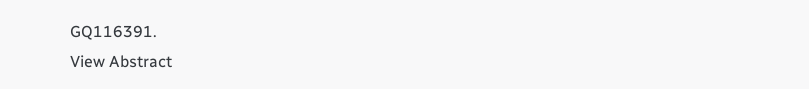GQ116391.
View Abstract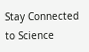Stay Connected to Science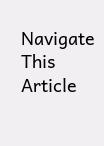Navigate This Article